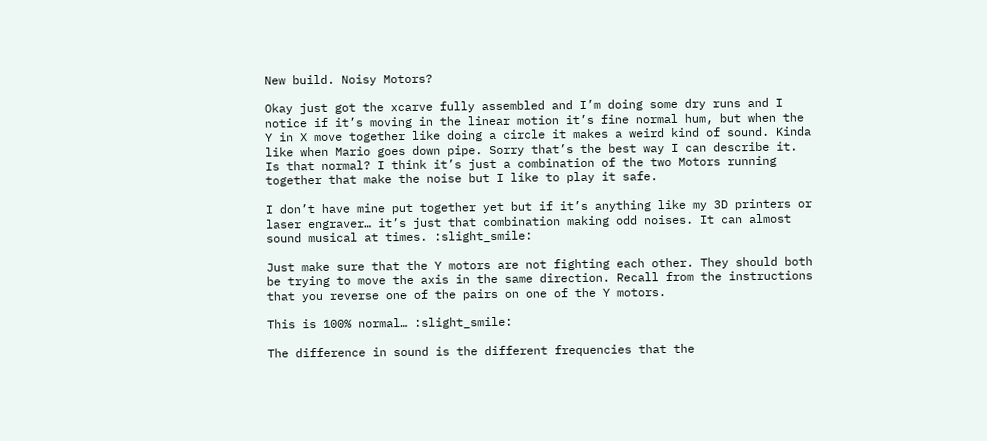New build. Noisy Motors?

Okay just got the xcarve fully assembled and I’m doing some dry runs and I notice if it’s moving in the linear motion it’s fine normal hum, but when the Y in X move together like doing a circle it makes a weird kind of sound. Kinda like when Mario goes down pipe. Sorry that’s the best way I can describe it. Is that normal? I think it’s just a combination of the two Motors running together that make the noise but I like to play it safe.

I don’t have mine put together yet but if it’s anything like my 3D printers or laser engraver… it’s just that combination making odd noises. It can almost sound musical at times. :slight_smile:

Just make sure that the Y motors are not fighting each other. They should both be trying to move the axis in the same direction. Recall from the instructions that you reverse one of the pairs on one of the Y motors.

This is 100% normal… :slight_smile:

The difference in sound is the different frequencies that the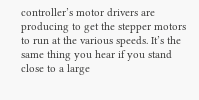controller’s motor drivers are producing to get the stepper motors to run at the various speeds. It’s the same thing you hear if you stand close to a large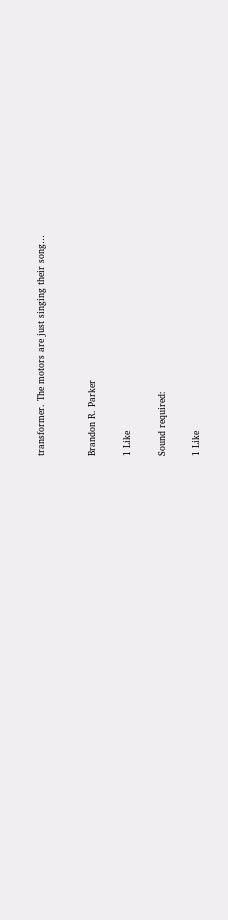transformer. The motors are just singing their song…


Brandon R. Parker

1 Like

Sound required:

1 Like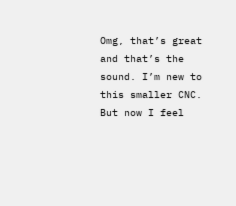Omg, that’s great and that’s the sound. I’m new to this smaller CNC. But now I feel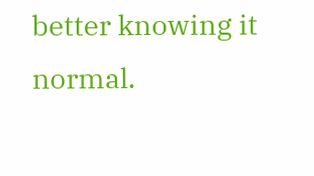better knowing it normal.